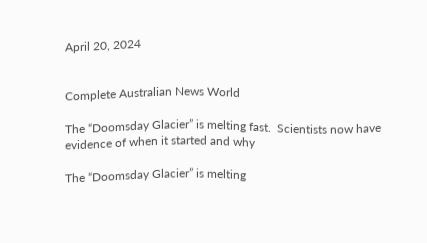April 20, 2024


Complete Australian News World

The “Doomsday Glacier” is melting fast.  Scientists now have evidence of when it started and why

The “Doomsday Glacier” is melting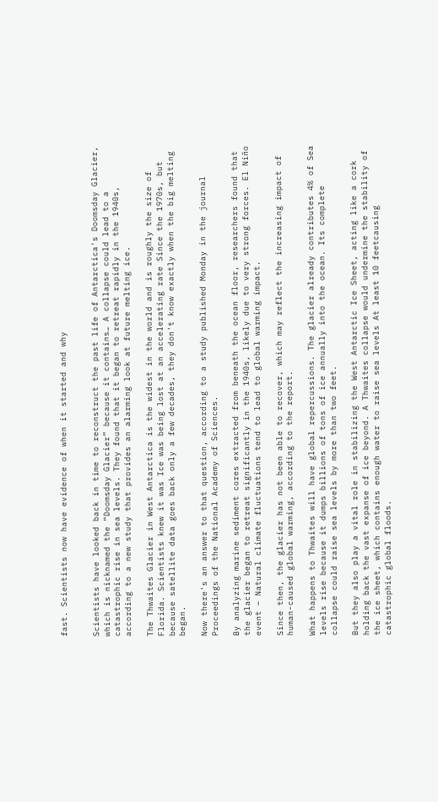fast. Scientists now have evidence of when it started and why


Scientists have looked back in time to reconstruct the past life of Antarctica's Doomsday Glacier, which is nicknamed the “Doomsday Glacier” because it contains… A collapse could lead to a catastrophic rise in sea levels. They found that it began to retreat rapidly in the 1940s, according to a new study that provides an alarming look at future melting ice.

The Thwaites Glacier in West Antarctica is the widest in the world and is roughly the size of Florida. Scientists knew it was Ice was being lost at an accelerating rate Since the 1970s, but because satellite data goes back only a few decades, they don't know exactly when the big melting began.

Now there's an answer to that question, according to a study published Monday in the journal Proceedings of the National Academy of Sciences.

By analyzing marine sediment cores extracted from beneath the ocean floor, researchers found that the glacier began to retreat significantly in the 1940s, likely due to very strong forces. El Niño event – Natural climate fluctuations tend to lead to global warming impact.

Since then, the glacier has not been able to recover, which may reflect the increasing impact of human-caused global warming, according to the report.

What happens to Thwaites will have global repercussions. The glacier already contributes 4% of Sea levels rise because it dumps billions of tons of ice annually into the ocean. Its complete collapse could raise sea levels by more than two feet.

But they also play a vital role in stabilizing the West Antarctic Ice Sheet, acting like a cork holding back the vast expanse of ice beyond. A Thwaites collapse would undermine the stability of the ice sheet, which contains enough water to raise sea levels At least 10 feetcausing catastrophic global floods.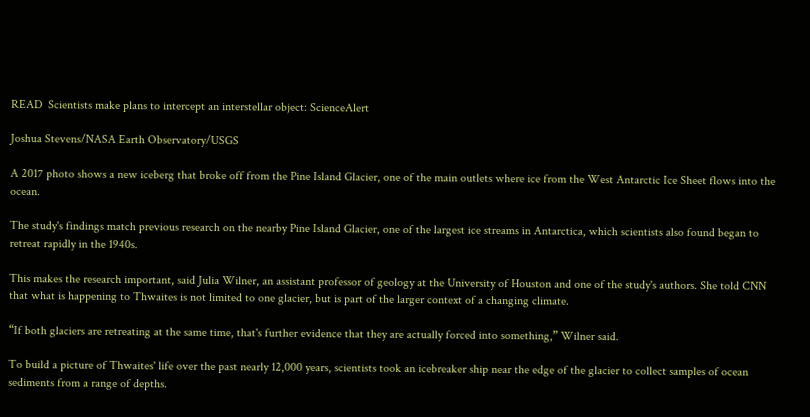READ  Scientists make plans to intercept an interstellar object: ScienceAlert

Joshua Stevens/NASA Earth Observatory/USGS

A 2017 photo shows a new iceberg that broke off from the Pine Island Glacier, one of the main outlets where ice from the West Antarctic Ice Sheet flows into the ocean.

The study's findings match previous research on the nearby Pine Island Glacier, one of the largest ice streams in Antarctica, which scientists also found began to retreat rapidly in the 1940s.

This makes the research important, said Julia Wilner, an assistant professor of geology at the University of Houston and one of the study's authors. She told CNN that what is happening to Thwaites is not limited to one glacier, but is part of the larger context of a changing climate.

“If both glaciers are retreating at the same time, that's further evidence that they are actually forced into something,” Wilner said.

To build a picture of Thwaites' life over the past nearly 12,000 years, scientists took an icebreaker ship near the edge of the glacier to collect samples of ocean sediments from a range of depths.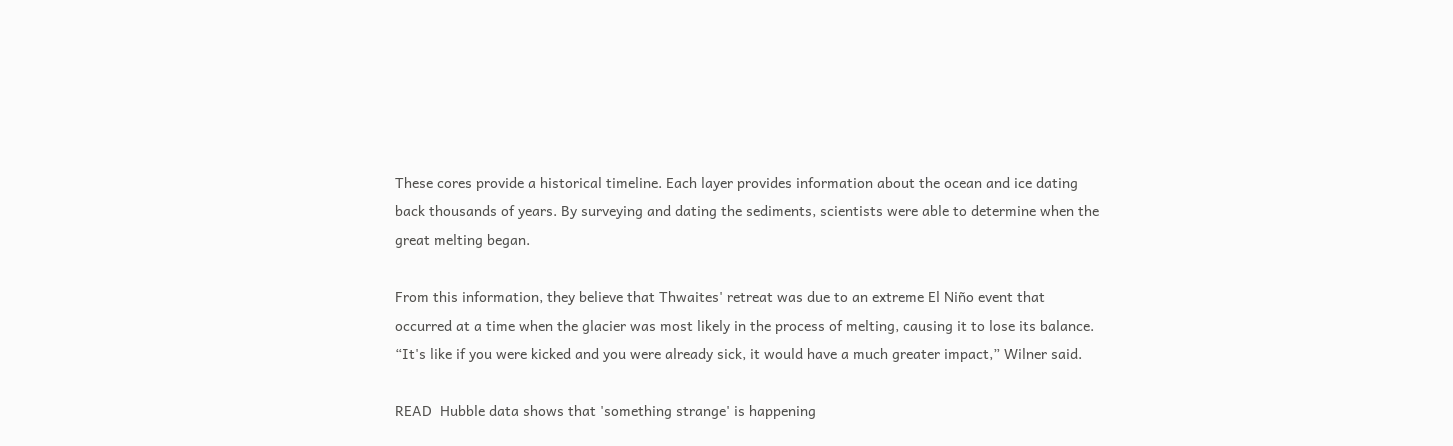These cores provide a historical timeline. Each layer provides information about the ocean and ice dating back thousands of years. By surveying and dating the sediments, scientists were able to determine when the great melting began.

From this information, they believe that Thwaites' retreat was due to an extreme El Niño event that occurred at a time when the glacier was most likely in the process of melting, causing it to lose its balance. “It's like if you were kicked and you were already sick, it would have a much greater impact,” Wilner said.

READ  Hubble data shows that 'something strange' is happening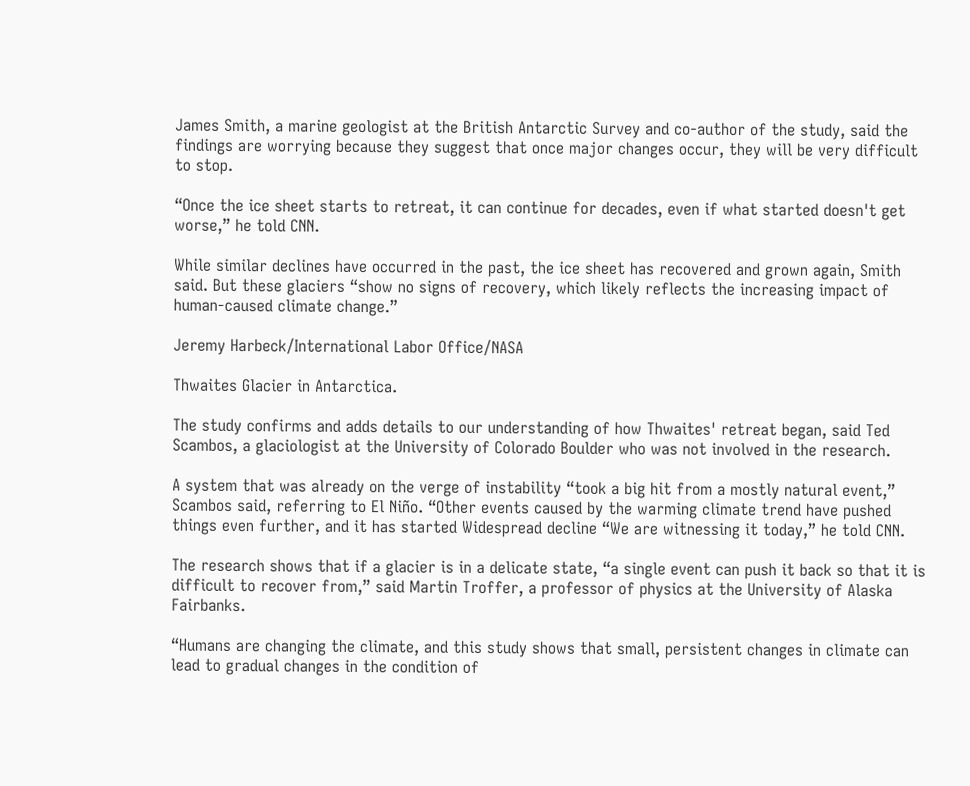James Smith, a marine geologist at the British Antarctic Survey and co-author of the study, said the findings are worrying because they suggest that once major changes occur, they will be very difficult to stop.

“Once the ice sheet starts to retreat, it can continue for decades, even if what started doesn't get worse,” he told CNN.

While similar declines have occurred in the past, the ice sheet has recovered and grown again, Smith said. But these glaciers “show no signs of recovery, which likely reflects the increasing impact of human-caused climate change.”

Jeremy Harbeck/International Labor Office/NASA

Thwaites Glacier in Antarctica.

The study confirms and adds details to our understanding of how Thwaites' retreat began, said Ted Scambos, a glaciologist at the University of Colorado Boulder who was not involved in the research.

A system that was already on the verge of instability “took a big hit from a mostly natural event,” Scambos said, referring to El Niño. “Other events caused by the warming climate trend have pushed things even further, and it has started Widespread decline “We are witnessing it today,” he told CNN.

The research shows that if a glacier is in a delicate state, “a single event can push it back so that it is difficult to recover from,” said Martin Troffer, a professor of physics at the University of Alaska Fairbanks.

“Humans are changing the climate, and this study shows that small, persistent changes in climate can lead to gradual changes in the condition of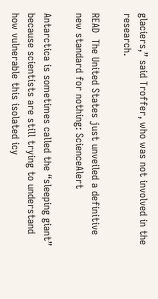glaciers,” said Troffer, who was not involved in the research.

READ  The United States just unveiled a definitive new standard for nothing: ScienceAlert

Antarctica is sometimes called the “sleeping giant” because scientists are still trying to understand how vulnerable this isolated icy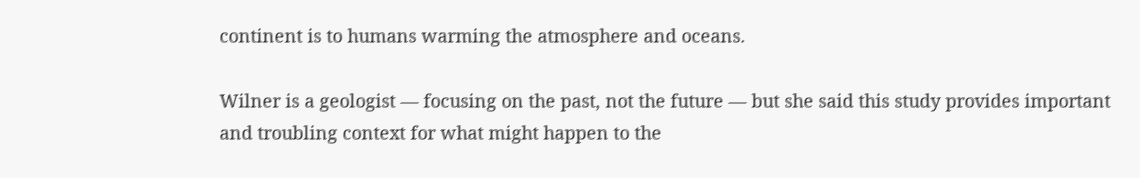continent is to humans warming the atmosphere and oceans.

Wilner is a geologist — focusing on the past, not the future — but she said this study provides important and troubling context for what might happen to the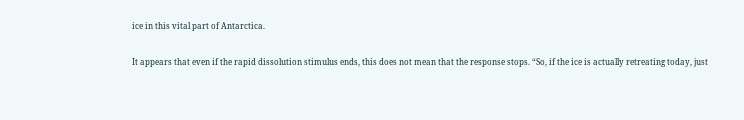ice in this vital part of Antarctica.

It appears that even if the rapid dissolution stimulus ends, this does not mean that the response stops. “So, if the ice is actually retreating today, just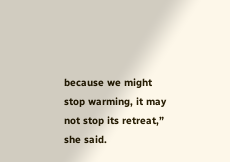because we might stop warming, it may not stop its retreat,” she said.